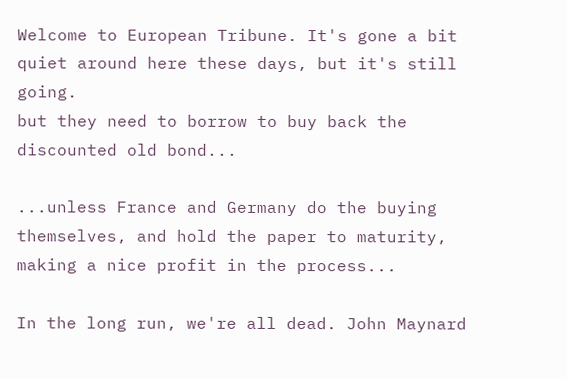Welcome to European Tribune. It's gone a bit quiet around here these days, but it's still going.
but they need to borrow to buy back the discounted old bond...

...unless France and Germany do the buying themselves, and hold the paper to maturity, making a nice profit in the process...

In the long run, we're all dead. John Maynard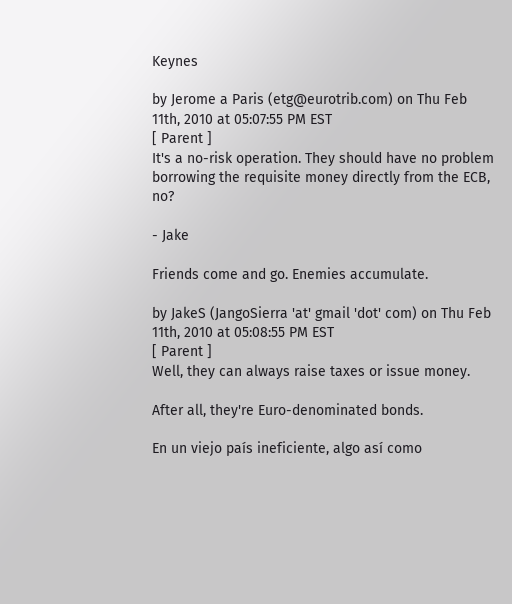Keynes

by Jerome a Paris (etg@eurotrib.com) on Thu Feb 11th, 2010 at 05:07:55 PM EST
[ Parent ]
It's a no-risk operation. They should have no problem borrowing the requisite money directly from the ECB, no?

- Jake

Friends come and go. Enemies accumulate.

by JakeS (JangoSierra 'at' gmail 'dot' com) on Thu Feb 11th, 2010 at 05:08:55 PM EST
[ Parent ]
Well, they can always raise taxes or issue money.

After all, they're Euro-denominated bonds.

En un viejo país ineficiente, algo así como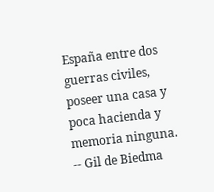España entre dos guerras civiles, poseer una casa y poca hacienda y memoria ninguna. -- Gil de Biedma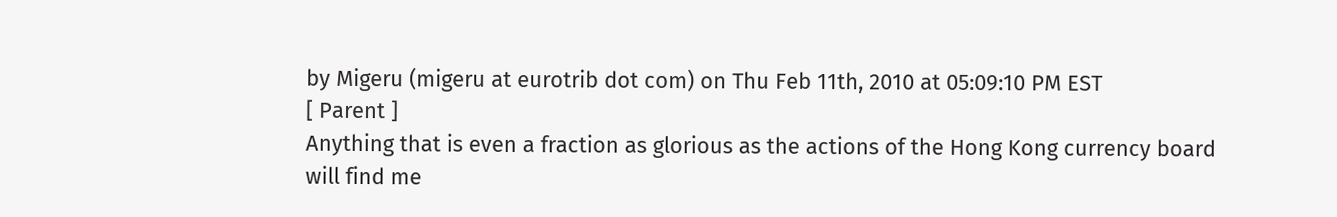by Migeru (migeru at eurotrib dot com) on Thu Feb 11th, 2010 at 05:09:10 PM EST
[ Parent ]
Anything that is even a fraction as glorious as the actions of the Hong Kong currency board will find me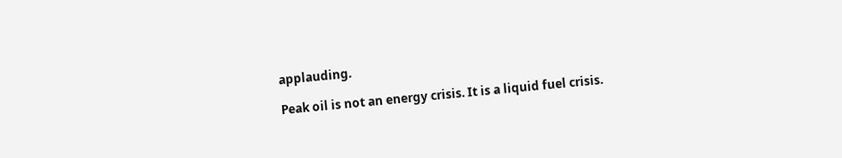applauding.

Peak oil is not an energy crisis. It is a liquid fuel crisis.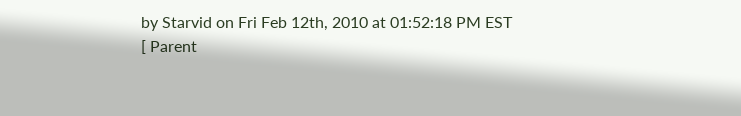by Starvid on Fri Feb 12th, 2010 at 01:52:18 PM EST
[ Parent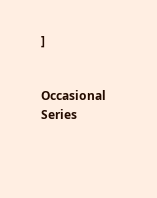]


Occasional Series